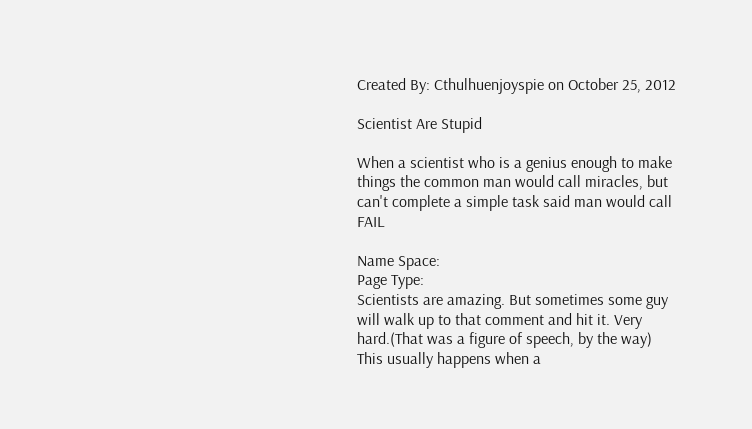Created By: Cthulhuenjoyspie on October 25, 2012

Scientist Are Stupid

When a scientist who is a genius enough to make things the common man would call miracles, but can't complete a simple task said man would call FAIL

Name Space:
Page Type:
Scientists are amazing. But sometimes some guy will walk up to that comment and hit it. Very hard.(That was a figure of speech, by the way) This usually happens when a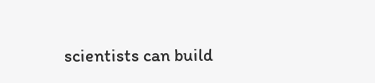scientists can build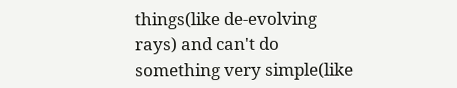things(like de-evolving rays) and can't do something very simple(like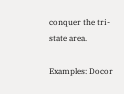conquer the tri-state area.

Examples: Docor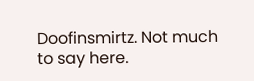Doofinsmirtz. Not much to say here.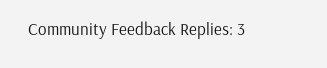Community Feedback Replies: 3